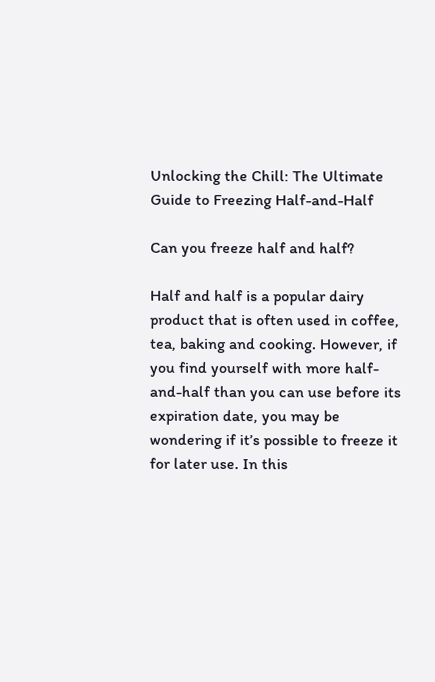Unlocking the Chill: The Ultimate Guide to Freezing Half-and-Half

Can you freeze half and half?

Half and half is a popular dairy product that is often used in coffee, tea, baking and cooking. However, if you find yourself with more half-and-half than you can use before its expiration date, you may be wondering if it’s possible to freeze it for later use. In this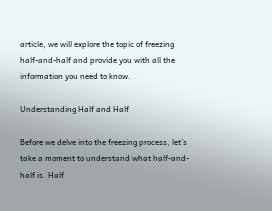article, we will explore the topic of freezing half-and-half and provide you with all the information you need to know.

Understanding Half and Half

Before we delve into the freezing process, let’s take a moment to understand what half-and-half is. Half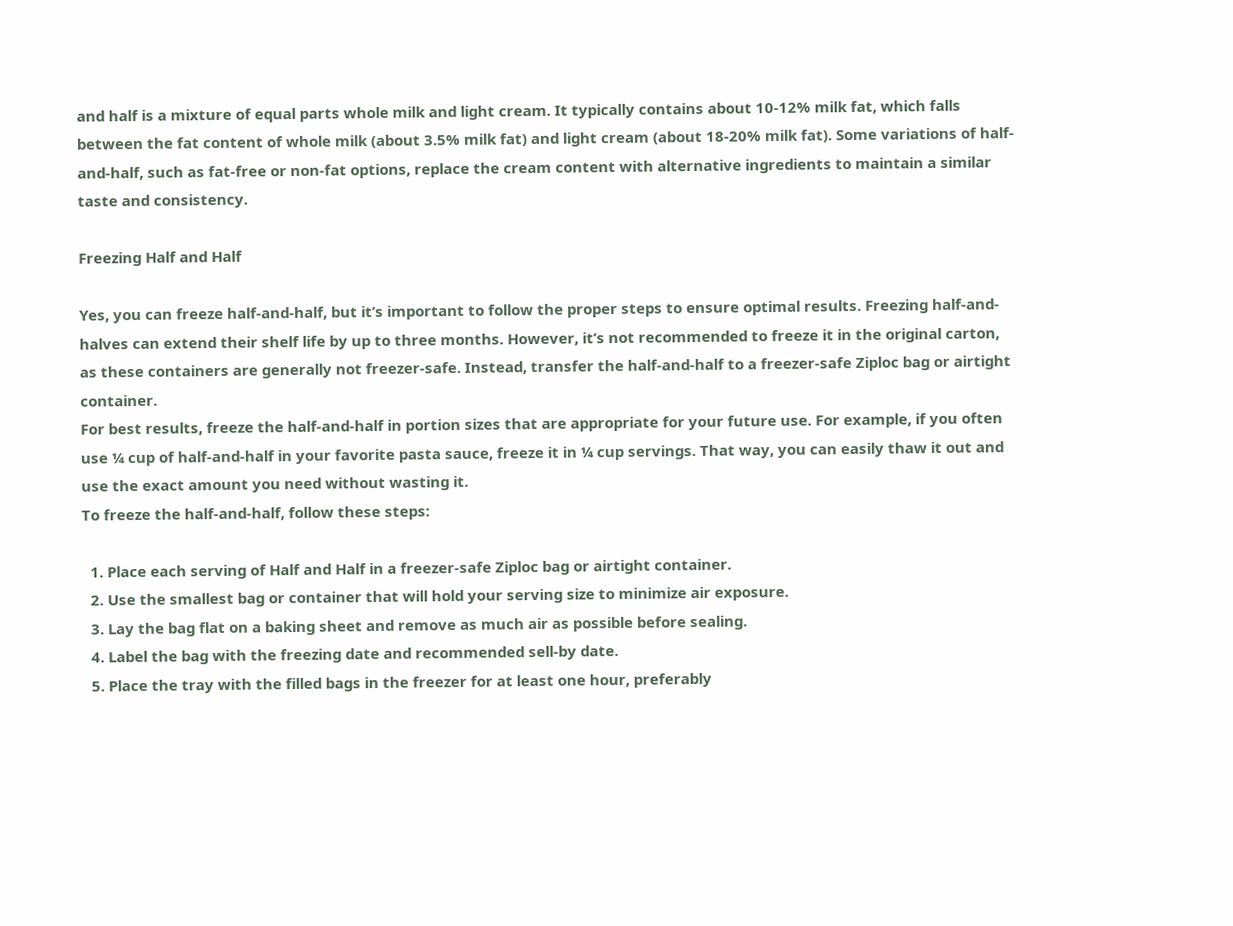and half is a mixture of equal parts whole milk and light cream. It typically contains about 10-12% milk fat, which falls between the fat content of whole milk (about 3.5% milk fat) and light cream (about 18-20% milk fat). Some variations of half-and-half, such as fat-free or non-fat options, replace the cream content with alternative ingredients to maintain a similar taste and consistency.

Freezing Half and Half

Yes, you can freeze half-and-half, but it’s important to follow the proper steps to ensure optimal results. Freezing half-and-halves can extend their shelf life by up to three months. However, it’s not recommended to freeze it in the original carton, as these containers are generally not freezer-safe. Instead, transfer the half-and-half to a freezer-safe Ziploc bag or airtight container.
For best results, freeze the half-and-half in portion sizes that are appropriate for your future use. For example, if you often use ¼ cup of half-and-half in your favorite pasta sauce, freeze it in ¼ cup servings. That way, you can easily thaw it out and use the exact amount you need without wasting it.
To freeze the half-and-half, follow these steps:

  1. Place each serving of Half and Half in a freezer-safe Ziploc bag or airtight container.
  2. Use the smallest bag or container that will hold your serving size to minimize air exposure.
  3. Lay the bag flat on a baking sheet and remove as much air as possible before sealing.
  4. Label the bag with the freezing date and recommended sell-by date.
  5. Place the tray with the filled bags in the freezer for at least one hour, preferably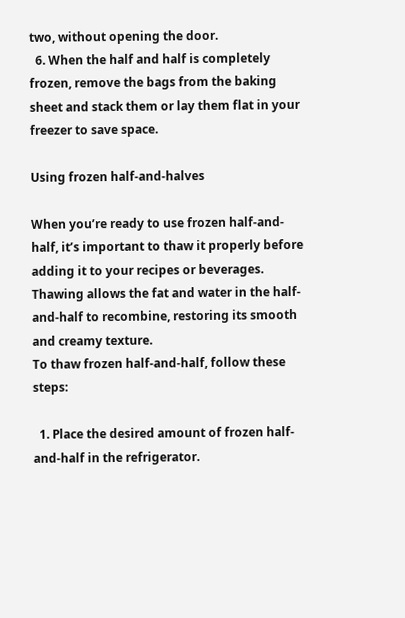two, without opening the door.
  6. When the half and half is completely frozen, remove the bags from the baking sheet and stack them or lay them flat in your freezer to save space.

Using frozen half-and-halves

When you’re ready to use frozen half-and-half, it’s important to thaw it properly before adding it to your recipes or beverages. Thawing allows the fat and water in the half-and-half to recombine, restoring its smooth and creamy texture.
To thaw frozen half-and-half, follow these steps:

  1. Place the desired amount of frozen half-and-half in the refrigerator.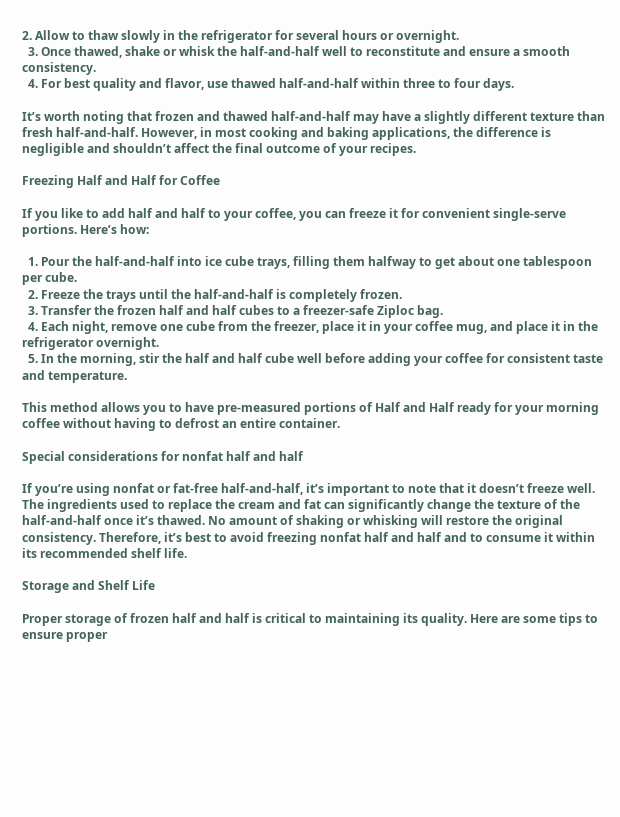2. Allow to thaw slowly in the refrigerator for several hours or overnight.
  3. Once thawed, shake or whisk the half-and-half well to reconstitute and ensure a smooth consistency.
  4. For best quality and flavor, use thawed half-and-half within three to four days.

It’s worth noting that frozen and thawed half-and-half may have a slightly different texture than fresh half-and-half. However, in most cooking and baking applications, the difference is negligible and shouldn’t affect the final outcome of your recipes.

Freezing Half and Half for Coffee

If you like to add half and half to your coffee, you can freeze it for convenient single-serve portions. Here’s how:

  1. Pour the half-and-half into ice cube trays, filling them halfway to get about one tablespoon per cube.
  2. Freeze the trays until the half-and-half is completely frozen.
  3. Transfer the frozen half and half cubes to a freezer-safe Ziploc bag.
  4. Each night, remove one cube from the freezer, place it in your coffee mug, and place it in the refrigerator overnight.
  5. In the morning, stir the half and half cube well before adding your coffee for consistent taste and temperature.

This method allows you to have pre-measured portions of Half and Half ready for your morning coffee without having to defrost an entire container.

Special considerations for nonfat half and half

If you’re using nonfat or fat-free half-and-half, it’s important to note that it doesn’t freeze well. The ingredients used to replace the cream and fat can significantly change the texture of the half-and-half once it’s thawed. No amount of shaking or whisking will restore the original consistency. Therefore, it’s best to avoid freezing nonfat half and half and to consume it within its recommended shelf life.

Storage and Shelf Life

Proper storage of frozen half and half is critical to maintaining its quality. Here are some tips to ensure proper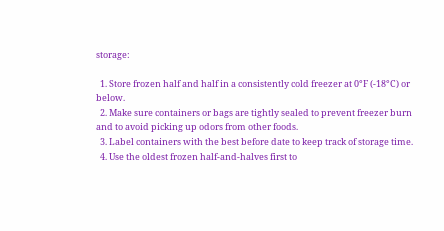storage:

  1. Store frozen half and half in a consistently cold freezer at 0°F (-18°C) or below.
  2. Make sure containers or bags are tightly sealed to prevent freezer burn and to avoid picking up odors from other foods.
  3. Label containers with the best before date to keep track of storage time.
  4. Use the oldest frozen half-and-halves first to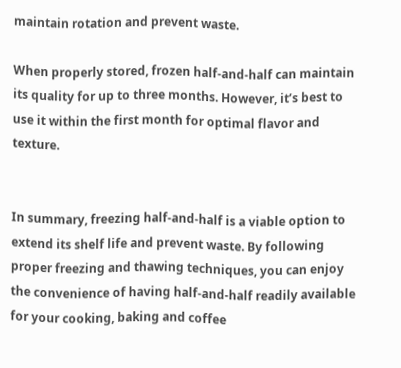maintain rotation and prevent waste.

When properly stored, frozen half-and-half can maintain its quality for up to three months. However, it’s best to use it within the first month for optimal flavor and texture.


In summary, freezing half-and-half is a viable option to extend its shelf life and prevent waste. By following proper freezing and thawing techniques, you can enjoy the convenience of having half-and-half readily available for your cooking, baking and coffee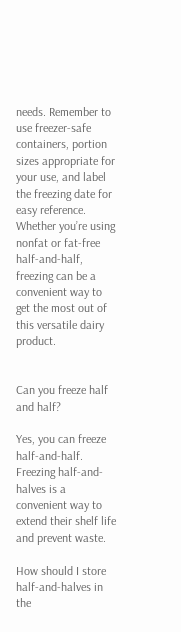needs. Remember to use freezer-safe containers, portion sizes appropriate for your use, and label the freezing date for easy reference. Whether you’re using nonfat or fat-free half-and-half, freezing can be a convenient way to get the most out of this versatile dairy product.


Can you freeze half and half?

Yes, you can freeze half-and-half. Freezing half-and-halves is a convenient way to extend their shelf life and prevent waste.

How should I store half-and-halves in the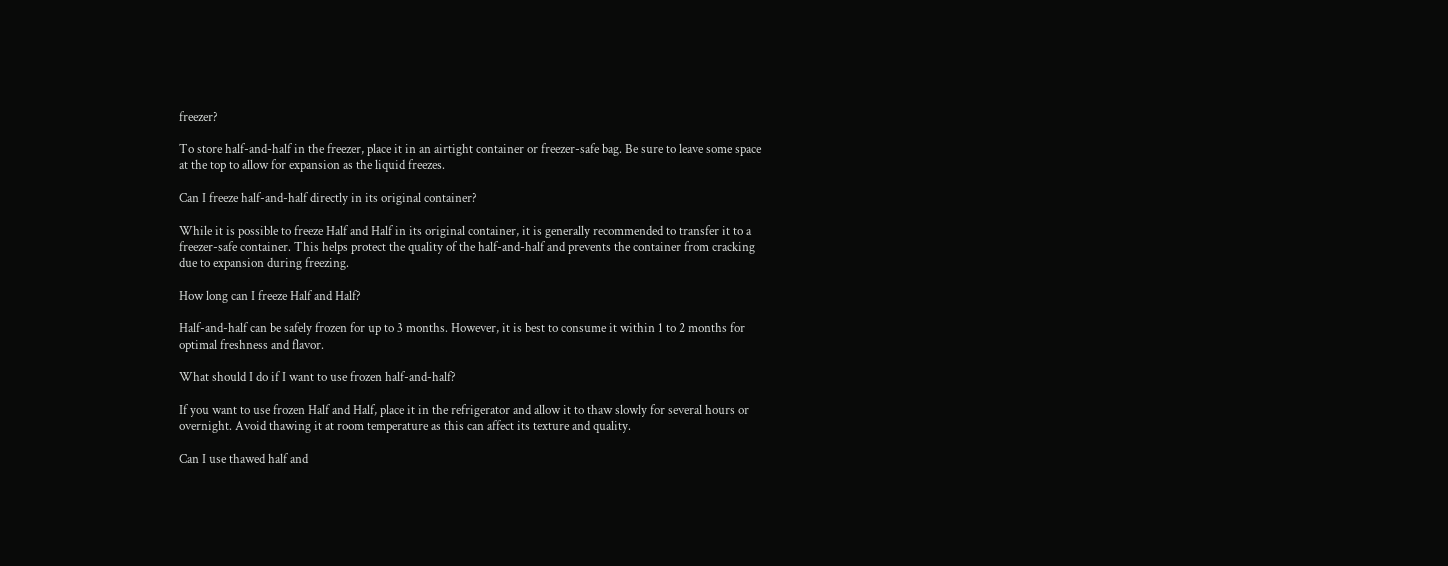freezer?

To store half-and-half in the freezer, place it in an airtight container or freezer-safe bag. Be sure to leave some space at the top to allow for expansion as the liquid freezes.

Can I freeze half-and-half directly in its original container?

While it is possible to freeze Half and Half in its original container, it is generally recommended to transfer it to a freezer-safe container. This helps protect the quality of the half-and-half and prevents the container from cracking due to expansion during freezing.

How long can I freeze Half and Half?

Half-and-half can be safely frozen for up to 3 months. However, it is best to consume it within 1 to 2 months for optimal freshness and flavor.

What should I do if I want to use frozen half-and-half?

If you want to use frozen Half and Half, place it in the refrigerator and allow it to thaw slowly for several hours or overnight. Avoid thawing it at room temperature as this can affect its texture and quality.

Can I use thawed half and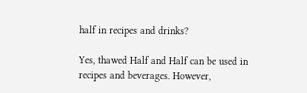half in recipes and drinks?

Yes, thawed Half and Half can be used in recipes and beverages. However,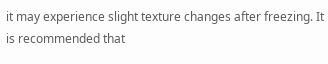it may experience slight texture changes after freezing. It is recommended that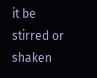it be stirred or shaken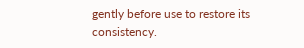gently before use to restore its consistency.